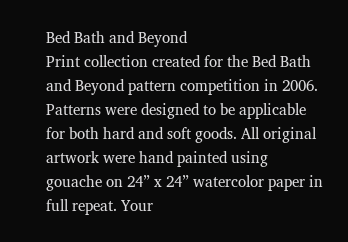Bed Bath and Beyond
Print collection created for the Bed Bath and Beyond pattern competition in 2006. Patterns were designed to be applicable for both hard and soft goods. All original artwork were hand painted using gouache on 24” x 24” watercolor paper in full repeat. Your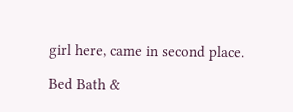girl here, came in second place.

Bed Bath &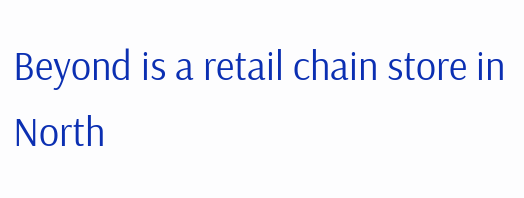Beyond is a retail chain store in North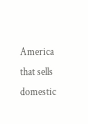America that sells domestic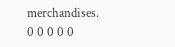merchandises.
0 0 0 0 0